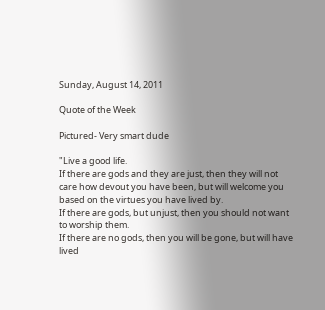Sunday, August 14, 2011

Quote of the Week

Pictured- Very smart dude

"Live a good life.
If there are gods and they are just, then they will not care how devout you have been, but will welcome you based on the virtues you have lived by.
If there are gods, but unjust, then you should not want to worship them.
If there are no gods, then you will be gone, but will have lived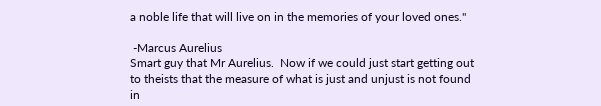a noble life that will live on in the memories of your loved ones."

 -Marcus Aurelius
Smart guy that Mr Aurelius.  Now if we could just start getting out to theists that the measure of what is just and unjust is not found in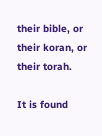their bible, or their koran, or their torah.

It is found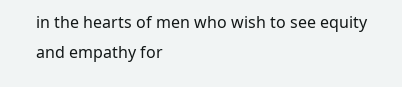in the hearts of men who wish to see equity and empathy for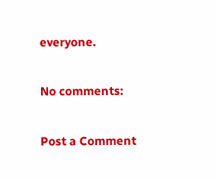everyone.

No comments:

Post a Comment